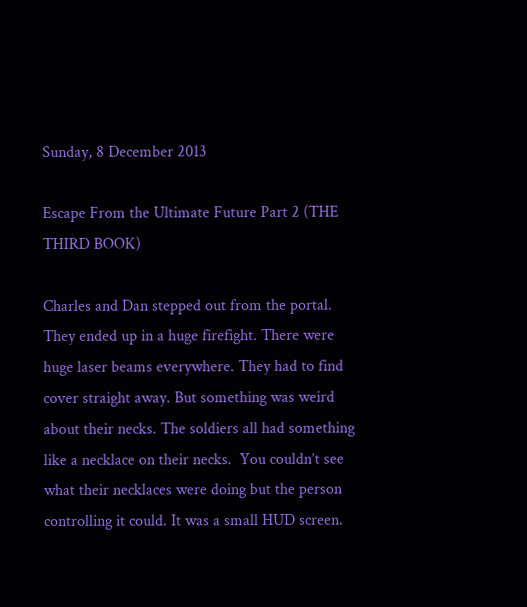Sunday, 8 December 2013

Escape From the Ultimate Future Part 2 (THE THIRD BOOK)

Charles and Dan stepped out from the portal. They ended up in a huge firefight. There were huge laser beams everywhere. They had to find cover straight away. But something was weird about their necks. The soldiers all had something like a necklace on their necks.  You couldn’t see what their necklaces were doing but the person controlling it could. It was a small HUD screen.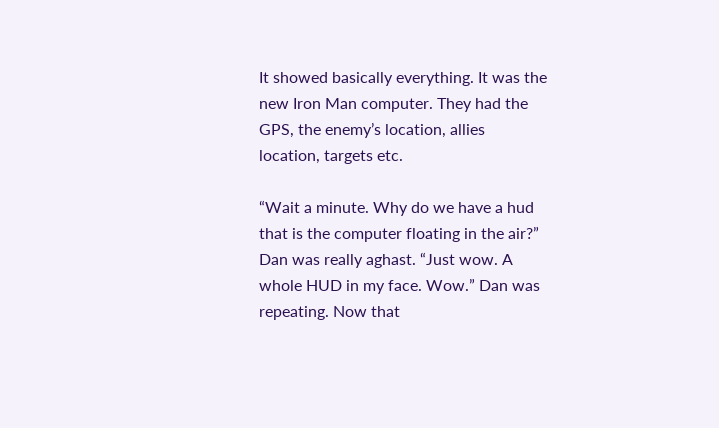It showed basically everything. It was the new Iron Man computer. They had the GPS, the enemy’s location, allies location, targets etc.

“Wait a minute. Why do we have a hud that is the computer floating in the air?” Dan was really aghast. “Just wow. A whole HUD in my face. Wow.” Dan was repeating. Now that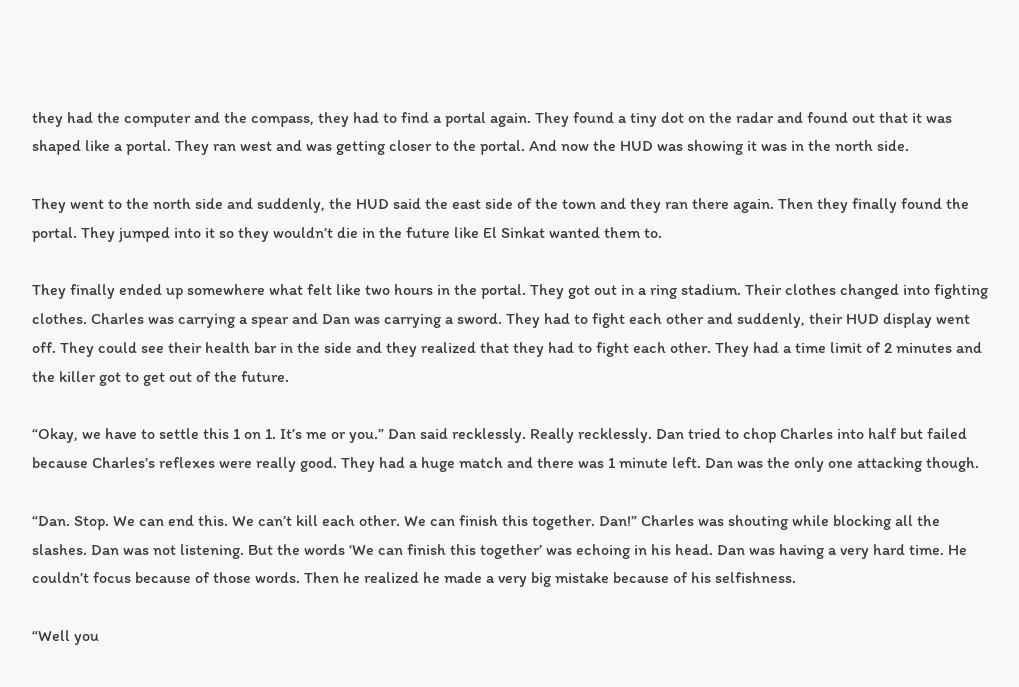they had the computer and the compass, they had to find a portal again. They found a tiny dot on the radar and found out that it was shaped like a portal. They ran west and was getting closer to the portal. And now the HUD was showing it was in the north side.

They went to the north side and suddenly, the HUD said the east side of the town and they ran there again. Then they finally found the portal. They jumped into it so they wouldn’t die in the future like El Sinkat wanted them to.

They finally ended up somewhere what felt like two hours in the portal. They got out in a ring stadium. Their clothes changed into fighting clothes. Charles was carrying a spear and Dan was carrying a sword. They had to fight each other and suddenly, their HUD display went off. They could see their health bar in the side and they realized that they had to fight each other. They had a time limit of 2 minutes and the killer got to get out of the future.

“Okay, we have to settle this 1 on 1. It’s me or you.” Dan said recklessly. Really recklessly. Dan tried to chop Charles into half but failed because Charles’s reflexes were really good. They had a huge match and there was 1 minute left. Dan was the only one attacking though.

“Dan. Stop. We can end this. We can’t kill each other. We can finish this together. Dan!” Charles was shouting while blocking all the slashes. Dan was not listening. But the words ‘We can finish this together’ was echoing in his head. Dan was having a very hard time. He couldn’t focus because of those words. Then he realized he made a very big mistake because of his selfishness.

“Well you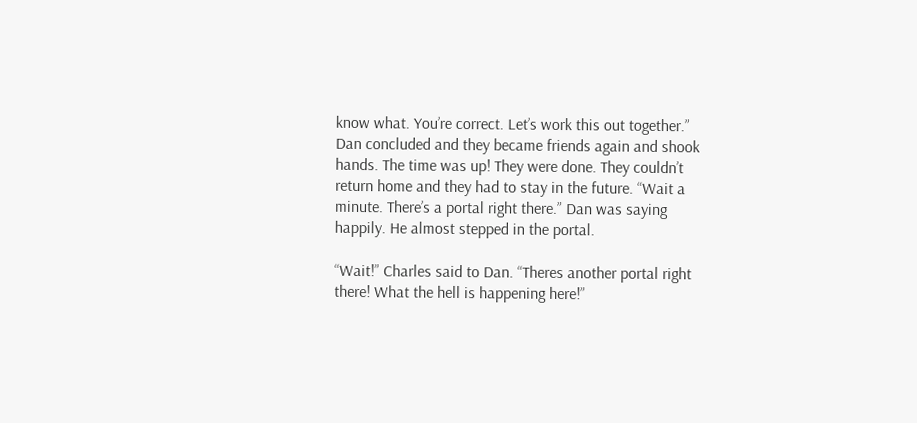know what. You’re correct. Let’s work this out together.” Dan concluded and they became friends again and shook hands. The time was up! They were done. They couldn’t return home and they had to stay in the future. “Wait a minute. There’s a portal right there.” Dan was saying happily. He almost stepped in the portal.

“Wait!” Charles said to Dan. “Theres another portal right there! What the hell is happening here!”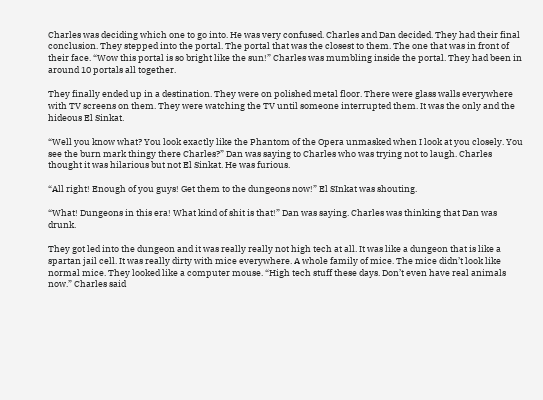Charles was deciding which one to go into. He was very confused. Charles and Dan decided. They had their final conclusion. They stepped into the portal. The portal that was the closest to them. The one that was in front of their face. “Wow this portal is so bright like the sun!” Charles was mumbling inside the portal. They had been in around 10 portals all together.

They finally ended up in a destination. They were on polished metal floor. There were glass walls everywhere with TV screens on them. They were watching the TV until someone interrupted them. It was the only and the hideous El Sinkat.

“Well you know what? You look exactly like the Phantom of the Opera unmasked when I look at you closely. You see the burn mark thingy there Charles?” Dan was saying to Charles who was trying not to laugh. Charles thought it was hilarious but not El Sinkat. He was furious.

“All right! Enough of you guys! Get them to the dungeons now!” El SInkat was shouting.

“What! Dungeons in this era! What kind of shit is that!” Dan was saying. Charles was thinking that Dan was drunk.

They got led into the dungeon and it was really really not high tech at all. It was like a dungeon that is like a spartan jail cell. It was really dirty with mice everywhere. A whole family of mice. The mice didn’t look like normal mice. They looked like a computer mouse. “High tech stuff these days. Don’t even have real animals now.” Charles said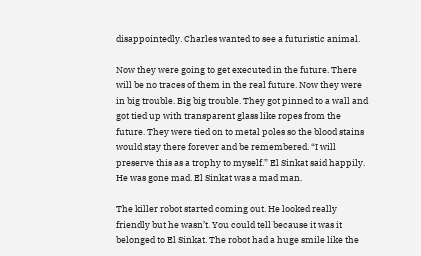disappointedly. Charles wanted to see a futuristic animal.

Now they were going to get executed in the future. There will be no traces of them in the real future. Now they were in big trouble. Big big trouble. They got pinned to a wall and got tied up with transparent glass like ropes from the future. They were tied on to metal poles so the blood stains would stay there forever and be remembered. “I will preserve this as a trophy to myself.” El Sinkat said happily. He was gone mad. El Sinkat was a mad man.

The killer robot started coming out. He looked really friendly but he wasn’t. You could tell because it was it belonged to El Sinkat. The robot had a huge smile like the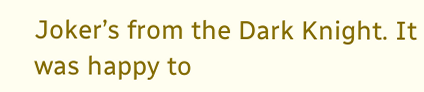Joker’s from the Dark Knight. It was happy to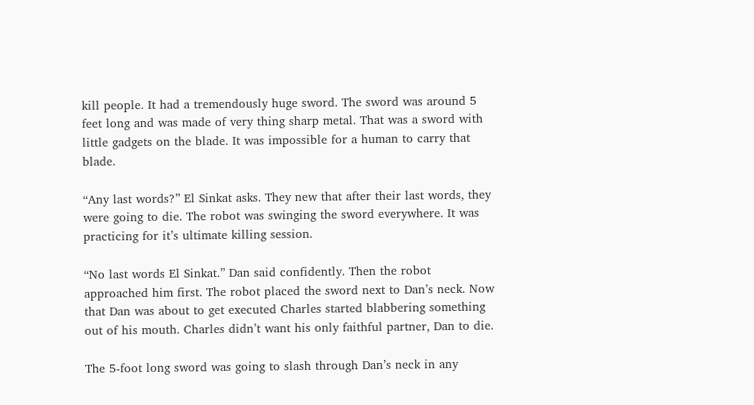kill people. It had a tremendously huge sword. The sword was around 5 feet long and was made of very thing sharp metal. That was a sword with little gadgets on the blade. It was impossible for a human to carry that blade.

“Any last words?” El Sinkat asks. They new that after their last words, they were going to die. The robot was swinging the sword everywhere. It was practicing for it’s ultimate killing session.

“No last words El Sinkat.” Dan said confidently. Then the robot approached him first. The robot placed the sword next to Dan’s neck. Now that Dan was about to get executed Charles started blabbering something out of his mouth. Charles didn’t want his only faithful partner, Dan to die.

The 5-foot long sword was going to slash through Dan’s neck in any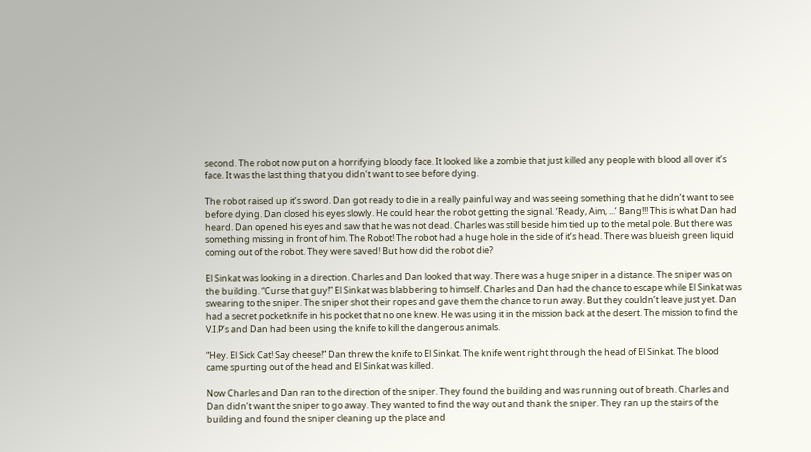second. The robot now put on a horrifying bloody face. It looked like a zombie that just killed any people with blood all over it’s face. It was the last thing that you didn’t want to see before dying.

The robot raised up it’s sword. Dan got ready to die in a really painful way and was seeing something that he didn’t want to see before dying. Dan closed his eyes slowly. He could hear the robot getting the signal. ‘Ready, Aim, ...’ Bang!!! This is what Dan had heard. Dan opened his eyes and saw that he was not dead. Charles was still beside him tied up to the metal pole. But there was something missing in front of him. The Robot! The robot had a huge hole in the side of it’s head. There was blueish green liquid coming out of the robot. They were saved! But how did the robot die?

El Sinkat was looking in a direction. Charles and Dan looked that way. There was a huge sniper in a distance. The sniper was on the building. “Curse that guy!” El Sinkat was blabbering to himself. Charles and Dan had the chance to escape while El Sinkat was swearing to the sniper. The sniper shot their ropes and gave them the chance to run away. But they couldn’t leave just yet. Dan had a secret pocketknife in his pocket that no one knew. He was using it in the mission back at the desert. The mission to find the V.I.P’s and Dan had been using the knife to kill the dangerous animals.

“Hey. El Sick Cat! Say cheese!” Dan threw the knife to El Sinkat. The knife went right through the head of El Sinkat. The blood came spurting out of the head and El Sinkat was killed.

Now Charles and Dan ran to the direction of the sniper. They found the building and was running out of breath. Charles and Dan didn’t want the sniper to go away. They wanted to find the way out and thank the sniper. They ran up the stairs of the building and found the sniper cleaning up the place and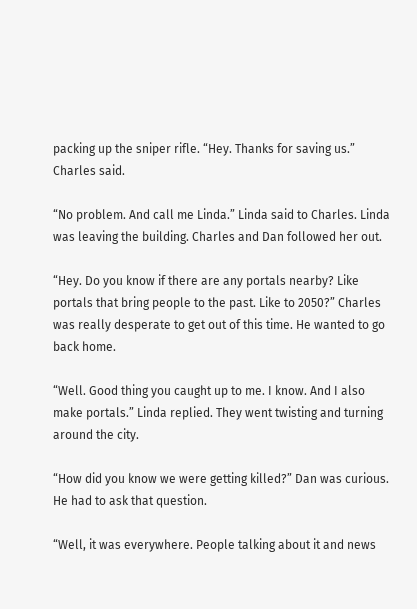packing up the sniper rifle. “Hey. Thanks for saving us.” Charles said.

“No problem. And call me Linda.” Linda said to Charles. Linda was leaving the building. Charles and Dan followed her out.

“Hey. Do you know if there are any portals nearby? Like portals that bring people to the past. Like to 2050?” Charles was really desperate to get out of this time. He wanted to go back home.

“Well. Good thing you caught up to me. I know. And I also make portals.” Linda replied. They went twisting and turning around the city.

“How did you know we were getting killed?” Dan was curious. He had to ask that question.

“Well, it was everywhere. People talking about it and news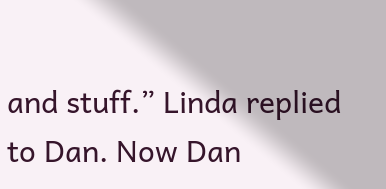and stuff.” Linda replied to Dan. Now Dan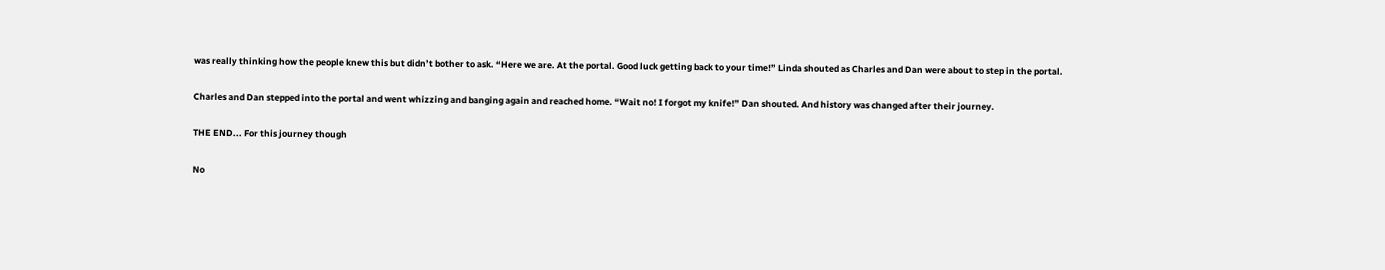was really thinking how the people knew this but didn’t bother to ask. “Here we are. At the portal. Good luck getting back to your time!” Linda shouted as Charles and Dan were about to step in the portal.

Charles and Dan stepped into the portal and went whizzing and banging again and reached home. “Wait no! I forgot my knife!” Dan shouted. And history was changed after their journey.

THE END... For this journey though

No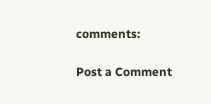comments:

Post a Comment